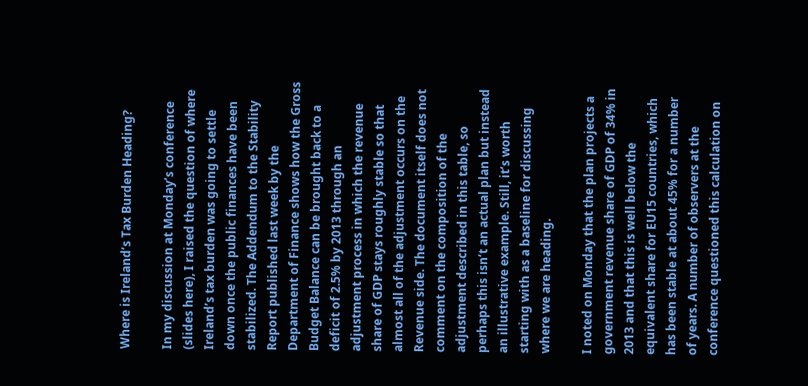Where is Ireland’s Tax Burden Heading?

In my discussion at Monday’s conference (slides here), I raised the question of where Ireland’s tax burden was going to settle down once the public finances have been stabilized. The Addendum to the Stability Report published last week by the Department of Finance shows how the Gross Budget Balance can be brought back to a deficit of 2.5% by 2013 through an adjustment process in which the revenue share of GDP stays roughly stable so that almost all of the adjustment occurs on the Revenue side. The document itself does not comment on the composition of the adjustment described in this table, so perhaps this isn’t an actual plan but instead an illustrative example. Still, it’s worth starting with as a baseline for discussing where we are heading.

I noted on Monday that the plan projects a government revenue share of GDP of 34% in 2013 and that this is well below the equivalent share for EU15 countries, which has been stable at about 45% for a number of years. A number of observers at the conference questioned this calculation on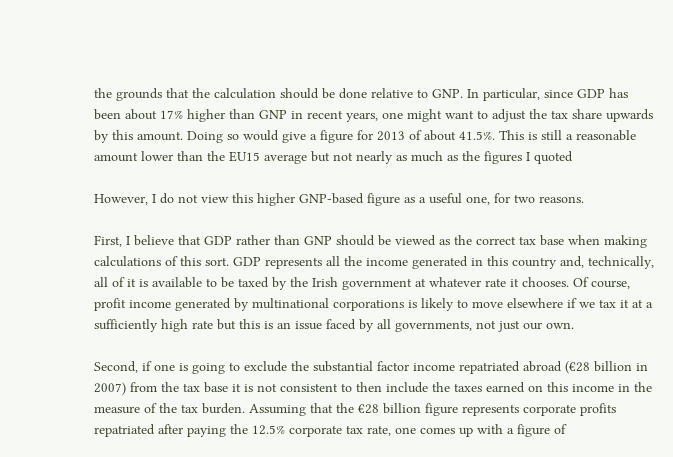the grounds that the calculation should be done relative to GNP. In particular, since GDP has been about 17% higher than GNP in recent years, one might want to adjust the tax share upwards by this amount. Doing so would give a figure for 2013 of about 41.5%. This is still a reasonable amount lower than the EU15 average but not nearly as much as the figures I quoted

However, I do not view this higher GNP-based figure as a useful one, for two reasons.

First, I believe that GDP rather than GNP should be viewed as the correct tax base when making calculations of this sort. GDP represents all the income generated in this country and, technically, all of it is available to be taxed by the Irish government at whatever rate it chooses. Of course, profit income generated by multinational corporations is likely to move elsewhere if we tax it at a sufficiently high rate but this is an issue faced by all governments, not just our own.

Second, if one is going to exclude the substantial factor income repatriated abroad (€28 billion in 2007) from the tax base it is not consistent to then include the taxes earned on this income in the measure of the tax burden. Assuming that the €28 billion figure represents corporate profits repatriated after paying the 12.5% corporate tax rate, one comes up with a figure of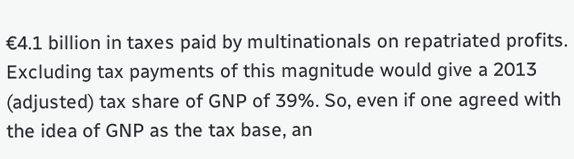€4.1 billion in taxes paid by multinationals on repatriated profits. Excluding tax payments of this magnitude would give a 2013 (adjusted) tax share of GNP of 39%. So, even if one agreed with the idea of GNP as the tax base, an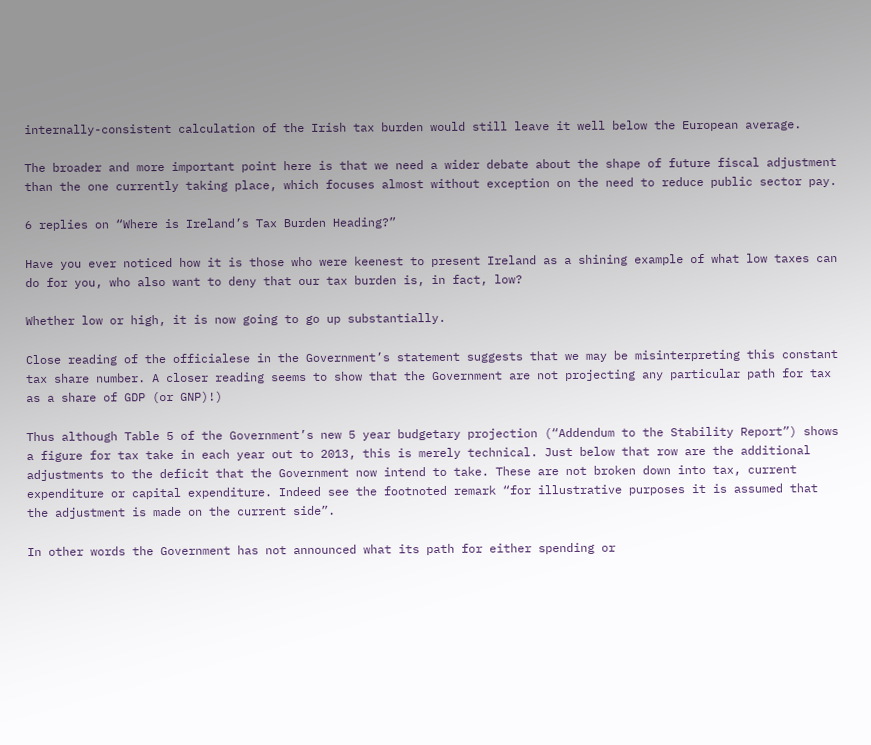internally-consistent calculation of the Irish tax burden would still leave it well below the European average.

The broader and more important point here is that we need a wider debate about the shape of future fiscal adjustment than the one currently taking place, which focuses almost without exception on the need to reduce public sector pay.

6 replies on “Where is Ireland’s Tax Burden Heading?”

Have you ever noticed how it is those who were keenest to present Ireland as a shining example of what low taxes can do for you, who also want to deny that our tax burden is, in fact, low?

Whether low or high, it is now going to go up substantially.

Close reading of the officialese in the Government’s statement suggests that we may be misinterpreting this constant tax share number. A closer reading seems to show that the Government are not projecting any particular path for tax as a share of GDP (or GNP)!)

Thus although Table 5 of the Government’s new 5 year budgetary projection (“Addendum to the Stability Report”) shows a figure for tax take in each year out to 2013, this is merely technical. Just below that row are the additional adjustments to the deficit that the Government now intend to take. These are not broken down into tax, current expenditure or capital expenditure. Indeed see the footnoted remark “for illustrative purposes it is assumed that the adjustment is made on the current side”.

In other words the Government has not announced what its path for either spending or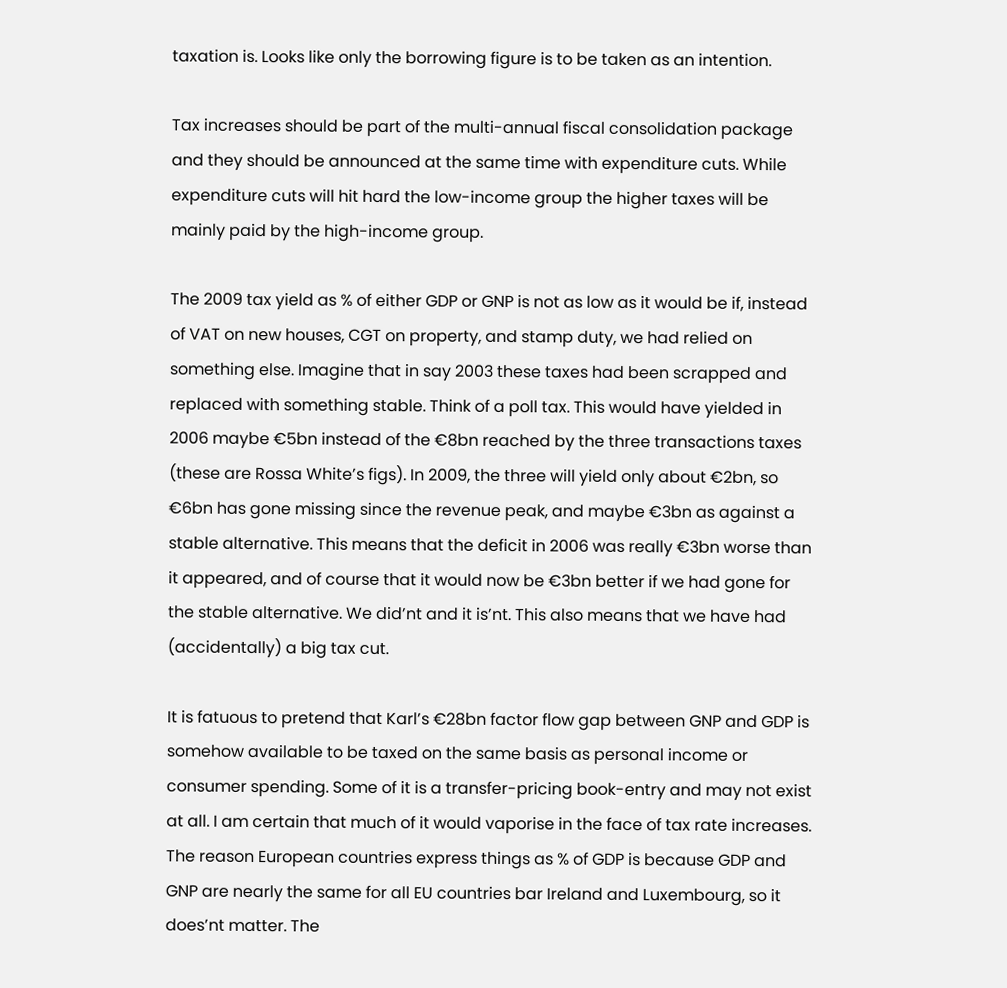taxation is. Looks like only the borrowing figure is to be taken as an intention.

Tax increases should be part of the multi-annual fiscal consolidation package and they should be announced at the same time with expenditure cuts. While expenditure cuts will hit hard the low-income group the higher taxes will be mainly paid by the high-income group.

The 2009 tax yield as % of either GDP or GNP is not as low as it would be if, instead of VAT on new houses, CGT on property, and stamp duty, we had relied on something else. Imagine that in say 2003 these taxes had been scrapped and replaced with something stable. Think of a poll tax. This would have yielded in 2006 maybe €5bn instead of the €8bn reached by the three transactions taxes (these are Rossa White’s figs). In 2009, the three will yield only about €2bn, so €6bn has gone missing since the revenue peak, and maybe €3bn as against a stable alternative. This means that the deficit in 2006 was really €3bn worse than it appeared, and of course that it would now be €3bn better if we had gone for the stable alternative. We did’nt and it is’nt. This also means that we have had (accidentally) a big tax cut.

It is fatuous to pretend that Karl’s €28bn factor flow gap between GNP and GDP is somehow available to be taxed on the same basis as personal income or consumer spending. Some of it is a transfer-pricing book-entry and may not exist at all. I am certain that much of it would vaporise in the face of tax rate increases. The reason European countries express things as % of GDP is because GDP and GNP are nearly the same for all EU countries bar Ireland and Luxembourg, so it does’nt matter. The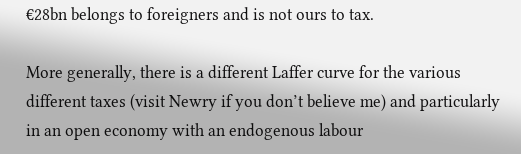€28bn belongs to foreigners and is not ours to tax.

More generally, there is a different Laffer curve for the various different taxes (visit Newry if you don’t believe me) and particularly in an open economy with an endogenous labour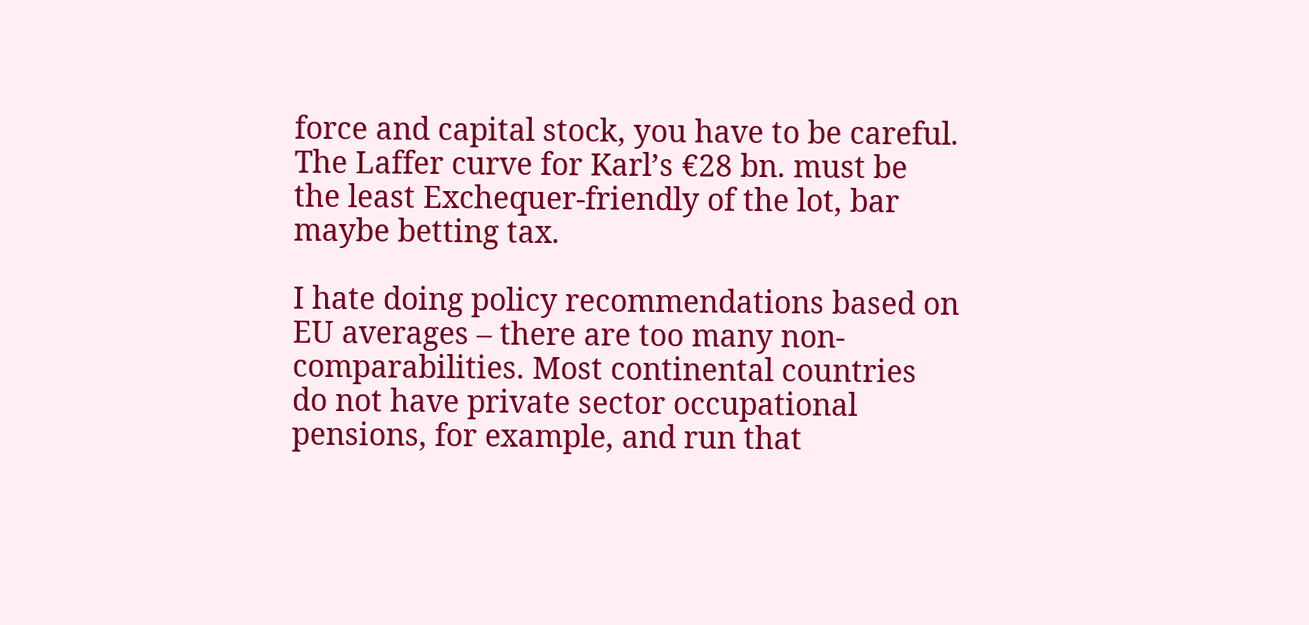force and capital stock, you have to be careful. The Laffer curve for Karl’s €28 bn. must be the least Exchequer-friendly of the lot, bar maybe betting tax.

I hate doing policy recommendations based on EU averages – there are too many non-comparabilities. Most continental countries do not have private sector occupational pensions, for example, and run that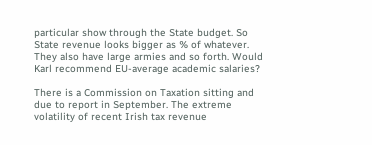particular show through the State budget. So State revenue looks bigger as % of whatever. They also have large armies and so forth. Would Karl recommend EU-average academic salaries?

There is a Commission on Taxation sitting and due to report in September. The extreme volatility of recent Irish tax revenue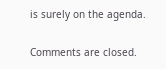is surely on the agenda.

Comments are closed.